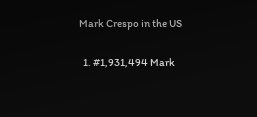Mark Crespo in the US

  1. #1,931,494 Mark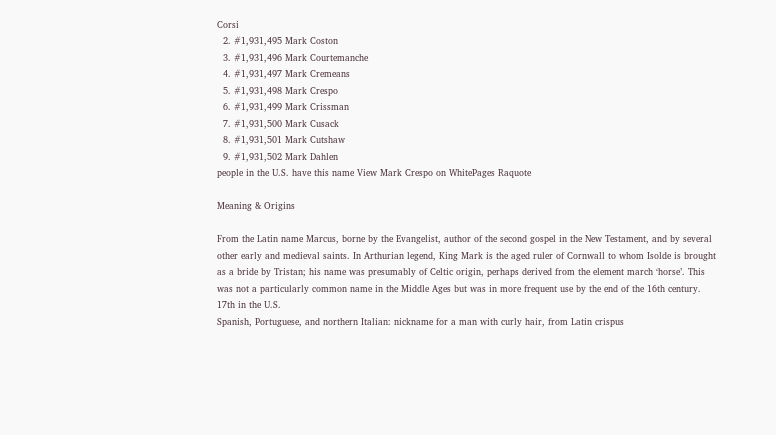Corsi
  2. #1,931,495 Mark Coston
  3. #1,931,496 Mark Courtemanche
  4. #1,931,497 Mark Cremeans
  5. #1,931,498 Mark Crespo
  6. #1,931,499 Mark Crissman
  7. #1,931,500 Mark Cusack
  8. #1,931,501 Mark Cutshaw
  9. #1,931,502 Mark Dahlen
people in the U.S. have this name View Mark Crespo on WhitePages Raquote

Meaning & Origins

From the Latin name Marcus, borne by the Evangelist, author of the second gospel in the New Testament, and by several other early and medieval saints. In Arthurian legend, King Mark is the aged ruler of Cornwall to whom Isolde is brought as a bride by Tristan; his name was presumably of Celtic origin, perhaps derived from the element march ‘horse’. This was not a particularly common name in the Middle Ages but was in more frequent use by the end of the 16th century.
17th in the U.S.
Spanish, Portuguese, and northern Italian: nickname for a man with curly hair, from Latin crispus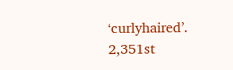‘curlyhaired’.
2,351st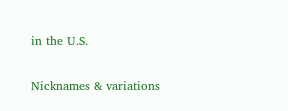in the U.S.

Nicknames & variations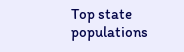Top state populations